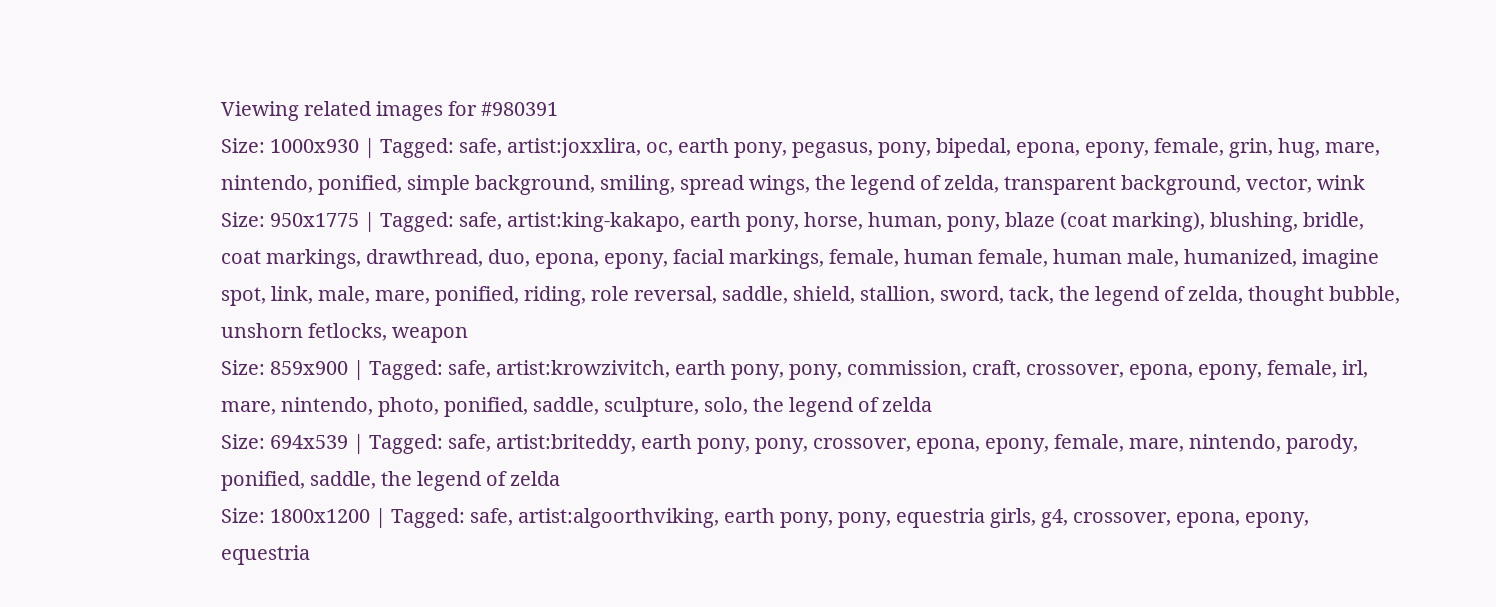Viewing related images for #980391
Size: 1000x930 | Tagged: safe, artist:joxxlira, oc, earth pony, pegasus, pony, bipedal, epona, epony, female, grin, hug, mare, nintendo, ponified, simple background, smiling, spread wings, the legend of zelda, transparent background, vector, wink
Size: 950x1775 | Tagged: safe, artist:king-kakapo, earth pony, horse, human, pony, blaze (coat marking), blushing, bridle, coat markings, drawthread, duo, epona, epony, facial markings, female, human female, human male, humanized, imagine spot, link, male, mare, ponified, riding, role reversal, saddle, shield, stallion, sword, tack, the legend of zelda, thought bubble, unshorn fetlocks, weapon
Size: 859x900 | Tagged: safe, artist:krowzivitch, earth pony, pony, commission, craft, crossover, epona, epony, female, irl, mare, nintendo, photo, ponified, saddle, sculpture, solo, the legend of zelda
Size: 694x539 | Tagged: safe, artist:briteddy, earth pony, pony, crossover, epona, epony, female, mare, nintendo, parody, ponified, saddle, the legend of zelda
Size: 1800x1200 | Tagged: safe, artist:algoorthviking, earth pony, pony, equestria girls, g4, crossover, epona, epony, equestria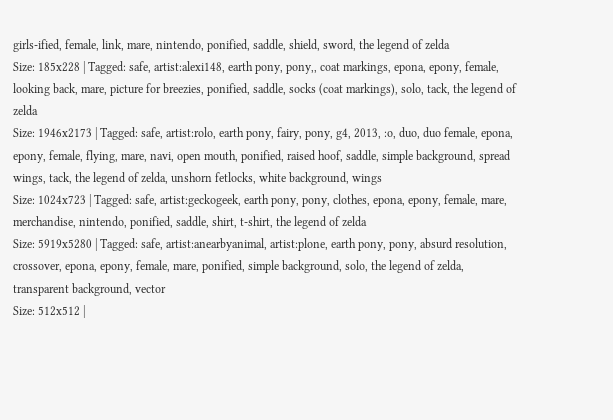girls-ified, female, link, mare, nintendo, ponified, saddle, shield, sword, the legend of zelda
Size: 185x228 | Tagged: safe, artist:alexi148, earth pony, pony,, coat markings, epona, epony, female, looking back, mare, picture for breezies, ponified, saddle, socks (coat markings), solo, tack, the legend of zelda
Size: 1946x2173 | Tagged: safe, artist:rolo, earth pony, fairy, pony, g4, 2013, :o, duo, duo female, epona, epony, female, flying, mare, navi, open mouth, ponified, raised hoof, saddle, simple background, spread wings, tack, the legend of zelda, unshorn fetlocks, white background, wings
Size: 1024x723 | Tagged: safe, artist:geckogeek, earth pony, pony, clothes, epona, epony, female, mare, merchandise, nintendo, ponified, saddle, shirt, t-shirt, the legend of zelda
Size: 5919x5280 | Tagged: safe, artist:anearbyanimal, artist:plone, earth pony, pony, absurd resolution, crossover, epona, epony, female, mare, ponified, simple background, solo, the legend of zelda, transparent background, vector
Size: 512x512 |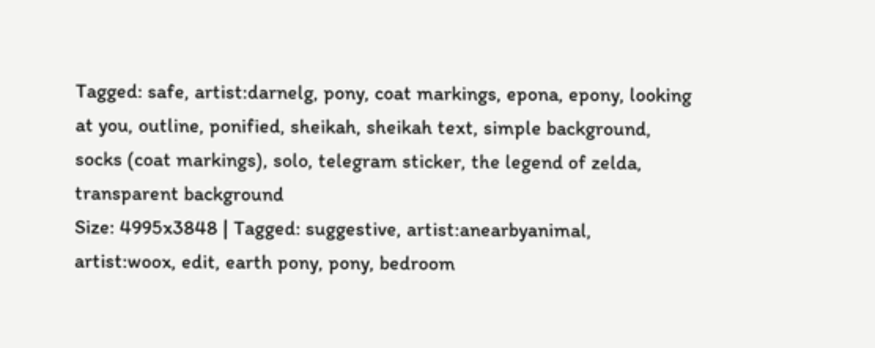Tagged: safe, artist:darnelg, pony, coat markings, epona, epony, looking at you, outline, ponified, sheikah, sheikah text, simple background, socks (coat markings), solo, telegram sticker, the legend of zelda, transparent background
Size: 4995x3848 | Tagged: suggestive, artist:anearbyanimal, artist:woox, edit, earth pony, pony, bedroom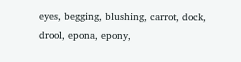eyes, begging, blushing, carrot, dock, drool, epona, epony,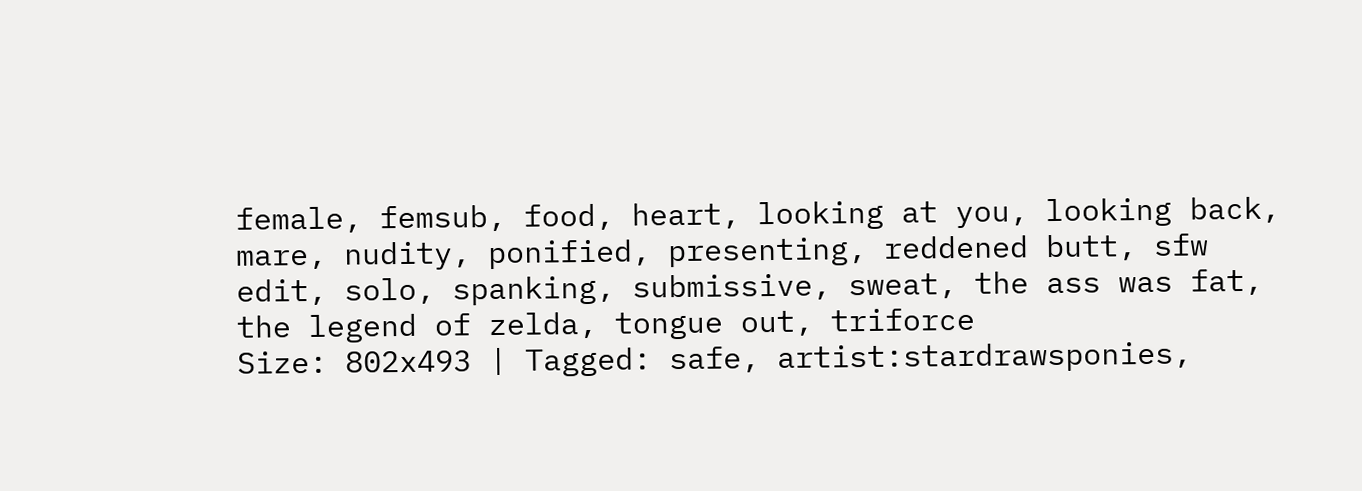female, femsub, food, heart, looking at you, looking back, mare, nudity, ponified, presenting, reddened butt, sfw edit, solo, spanking, submissive, sweat, the ass was fat, the legend of zelda, tongue out, triforce
Size: 802x493 | Tagged: safe, artist:stardrawsponies,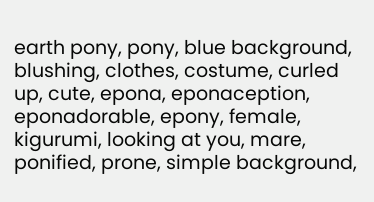earth pony, pony, blue background, blushing, clothes, costume, curled up, cute, epona, eponaception, eponadorable, epony, female, kigurumi, looking at you, mare, ponified, prone, simple background,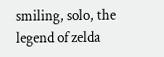smiling, solo, the legend of zelda